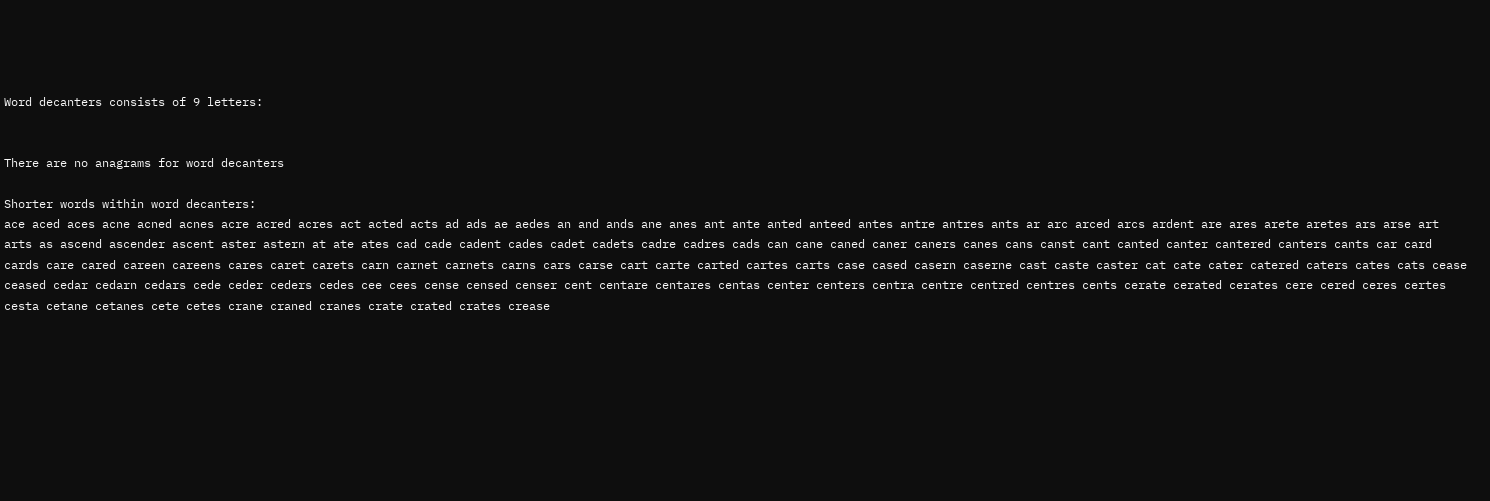Word decanters consists of 9 letters:


There are no anagrams for word decanters

Shorter words within word decanters:
ace aced aces acne acned acnes acre acred acres act acted acts ad ads ae aedes an and ands ane anes ant ante anted anteed antes antre antres ants ar arc arced arcs ardent are ares arete aretes ars arse art arts as ascend ascender ascent aster astern at ate ates cad cade cadent cades cadet cadets cadre cadres cads can cane caned caner caners canes cans canst cant canted canter cantered canters cants car card cards care cared careen careens cares caret carets carn carnet carnets carns cars carse cart carte carted cartes carts case cased casern caserne cast caste caster cat cate cater catered caters cates cats cease ceased cedar cedarn cedars cede ceder ceders cedes cee cees cense censed censer cent centare centares centas center centers centra centre centred centres cents cerate cerated cerates cere cered ceres certes cesta cetane cetanes cete cetes crane craned cranes crate crated crates crease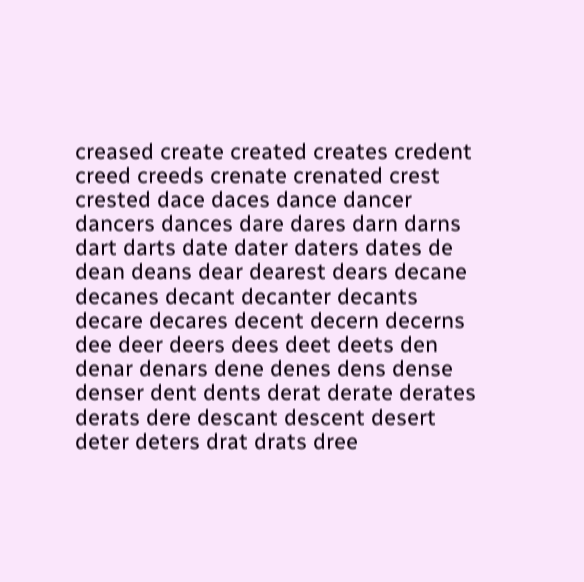creased create created creates credent creed creeds crenate crenated crest crested dace daces dance dancer dancers dances dare dares darn darns dart darts date dater daters dates de dean deans dear dearest dears decane decanes decant decanter decants decare decares decent decern decerns dee deer deers dees deet deets den denar denars dene denes dens dense denser dent dents derat derate derates derats dere descant descent desert deter deters drat drats dree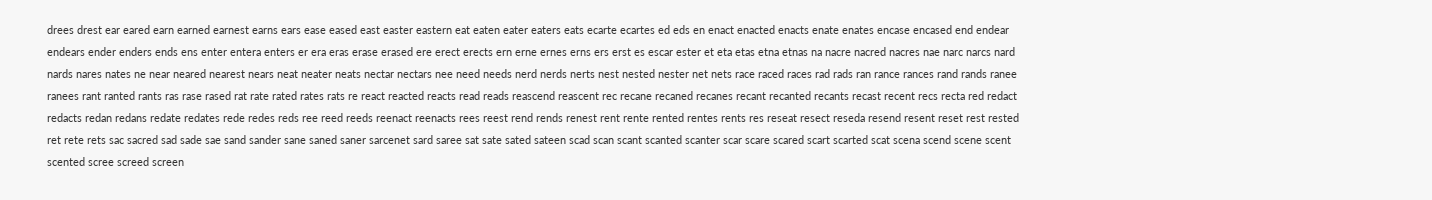drees drest ear eared earn earned earnest earns ears ease eased east easter eastern eat eaten eater eaters eats ecarte ecartes ed eds en enact enacted enacts enate enates encase encased end endear endears ender enders ends ens enter entera enters er era eras erase erased ere erect erects ern erne ernes erns ers erst es escar ester et eta etas etna etnas na nacre nacred nacres nae narc narcs nard nards nares nates ne near neared nearest nears neat neater neats nectar nectars nee need needs nerd nerds nerts nest nested nester net nets race raced races rad rads ran rance rances rand rands ranee ranees rant ranted rants ras rase rased rat rate rated rates rats re react reacted reacts read reads reascend reascent rec recane recaned recanes recant recanted recants recast recent recs recta red redact redacts redan redans redate redates rede redes reds ree reed reeds reenact reenacts rees reest rend rends renest rent rente rented rentes rents res reseat resect reseda resend resent reset rest rested ret rete rets sac sacred sad sade sae sand sander sane saned saner sarcenet sard saree sat sate sated sateen scad scan scant scanted scanter scar scare scared scart scarted scat scena scend scene scent scented scree screed screen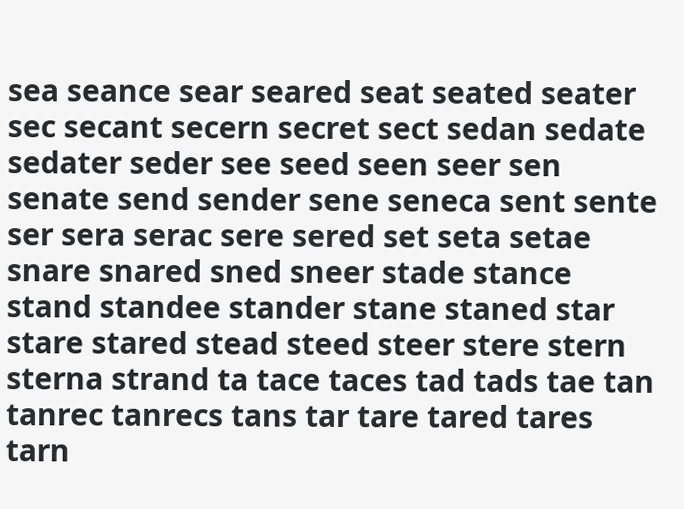sea seance sear seared seat seated seater sec secant secern secret sect sedan sedate sedater seder see seed seen seer sen senate send sender sene seneca sent sente ser sera serac sere sered set seta setae snare snared sned sneer stade stance stand standee stander stane staned star stare stared stead steed steer stere stern sterna strand ta tace taces tad tads tae tan tanrec tanrecs tans tar tare tared tares tarn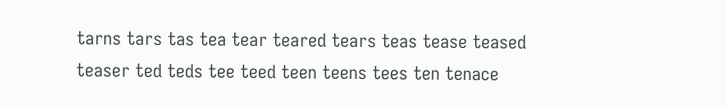tarns tars tas tea tear teared tears teas tease teased teaser ted teds tee teed teen teens tees ten tenace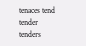tenaces tend tender tenders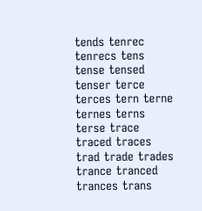tends tenrec tenrecs tens tense tensed tenser terce terces tern terne ternes terns terse trace traced traces trad trade trades trance tranced trances trans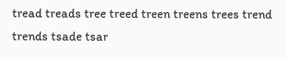tread treads tree treed treen treens trees trend trends tsade tsar